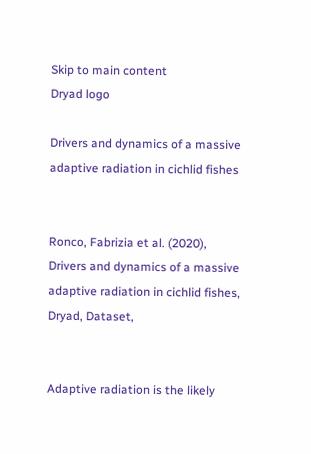Skip to main content
Dryad logo

Drivers and dynamics of a massive adaptive radiation in cichlid fishes


Ronco, Fabrizia et al. (2020), Drivers and dynamics of a massive adaptive radiation in cichlid fishes, Dryad, Dataset,


Adaptive radiation is the likely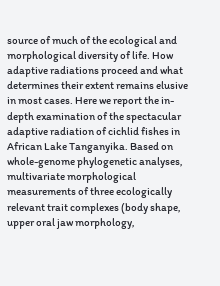source of much of the ecological and morphological diversity of life. How adaptive radiations proceed and what determines their extent remains elusive in most cases. Here we report the in-depth examination of the spectacular adaptive radiation of cichlid fishes in African Lake Tanganyika. Based on whole-genome phylogenetic analyses, multivariate morphological measurements of three ecologically relevant trait complexes (body shape, upper oral jaw morphology,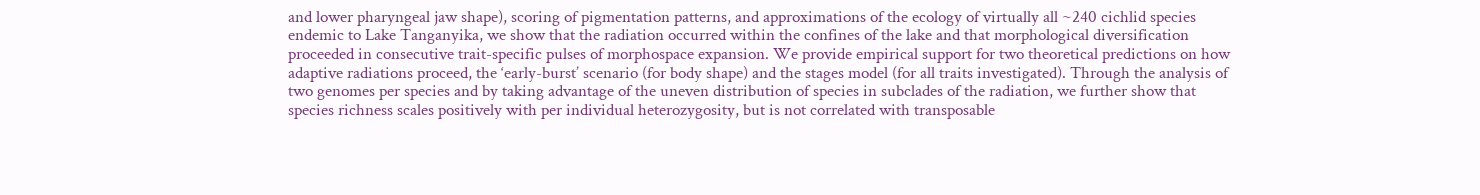and lower pharyngeal jaw shape), scoring of pigmentation patterns, and approximations of the ecology of virtually all ~240 cichlid species endemic to Lake Tanganyika, we show that the radiation occurred within the confines of the lake and that morphological diversification proceeded in consecutive trait-specific pulses of morphospace expansion. We provide empirical support for two theoretical predictions on how adaptive radiations proceed, the ‘early-burst’ scenario (for body shape) and the stages model (for all traits investigated). Through the analysis of two genomes per species and by taking advantage of the uneven distribution of species in subclades of the radiation, we further show that species richness scales positively with per individual heterozygosity, but is not correlated with transposable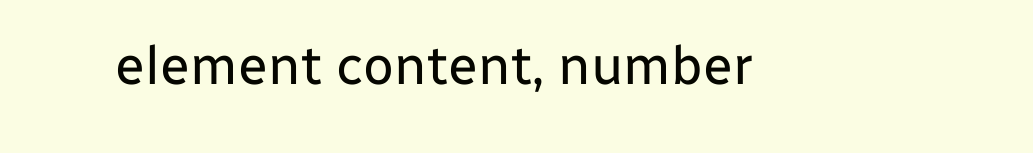element content, number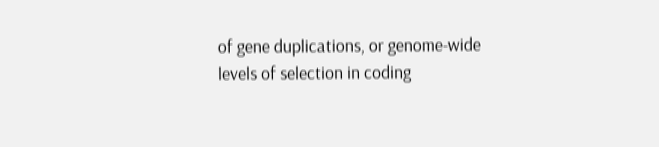of gene duplications, or genome-wide levels of selection in coding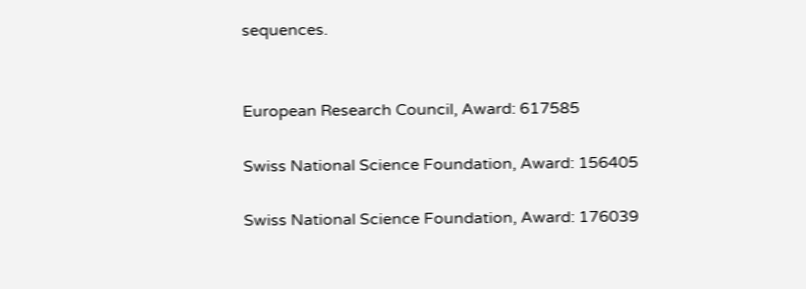sequences.


European Research Council, Award: 617585

Swiss National Science Foundation, Award: 156405

Swiss National Science Foundation, Award: 176039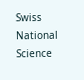Swiss National Science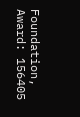Foundation, Award: 156405